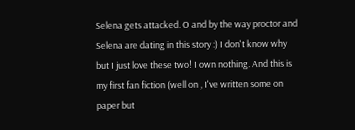Selena gets attacked. O and by the way proctor and Selena are dating in this story :) I don't know why but I just love these two! I own nothing. And this is my first fan fiction (well on , I've written some on paper but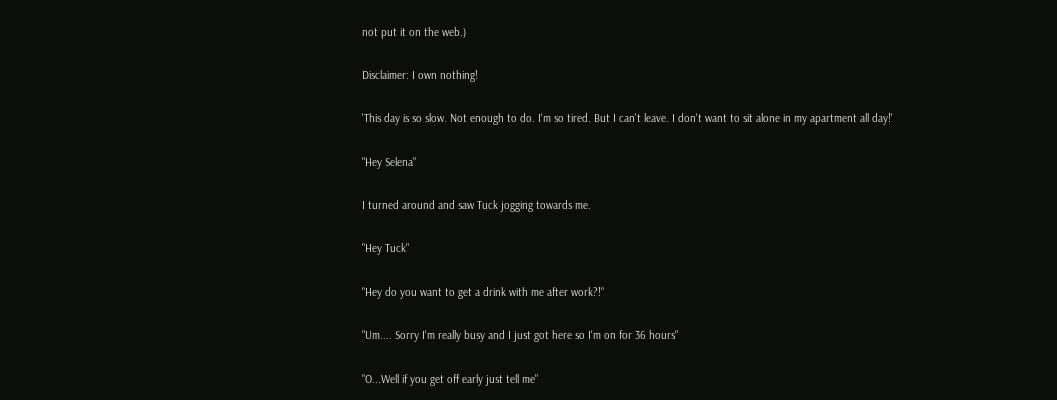not put it on the web.)

Disclaimer: I own nothing!

'This day is so slow. Not enough to do. I'm so tired. But I can't leave. I don't want to sit alone in my apartment all day!'

"Hey Selena"

I turned around and saw Tuck jogging towards me.

"Hey Tuck"

"Hey do you want to get a drink with me after work?!"

"Um.... Sorry I'm really busy and I just got here so I'm on for 36 hours"

"O...Well if you get off early just tell me"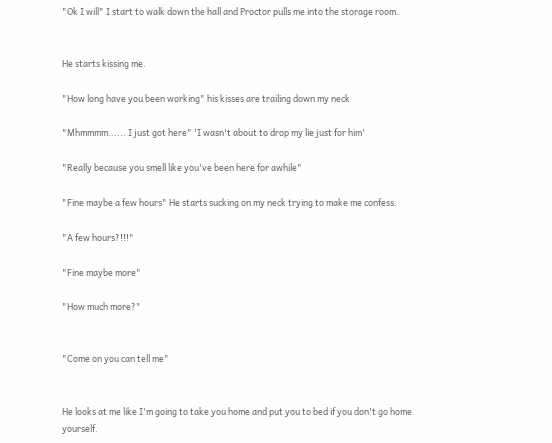"Ok I will" I start to walk down the hall and Proctor pulls me into the storage room.


He starts kissing me.

"How long have you been working" his kisses are trailing down my neck

"Mhmmmm...... I just got here" 'I wasn't about to drop my lie just for him'

"Really because you smell like you've been here for awhile"

"Fine maybe a few hours" He starts sucking on my neck trying to make me confess.

"A few hours?!!!"

"Fine maybe more"

"How much more?"


"Come on you can tell me"


He looks at me like I'm going to take you home and put you to bed if you don't go home yourself.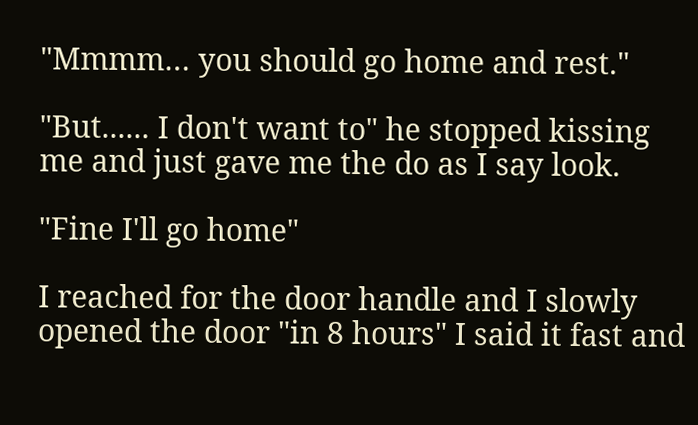"Mmmm… you should go home and rest."

"But...... I don't want to" he stopped kissing me and just gave me the do as I say look.

"Fine I'll go home"

I reached for the door handle and I slowly opened the door "in 8 hours" I said it fast and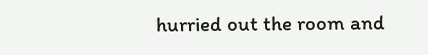hurried out the room and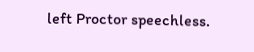left Proctor speechless.